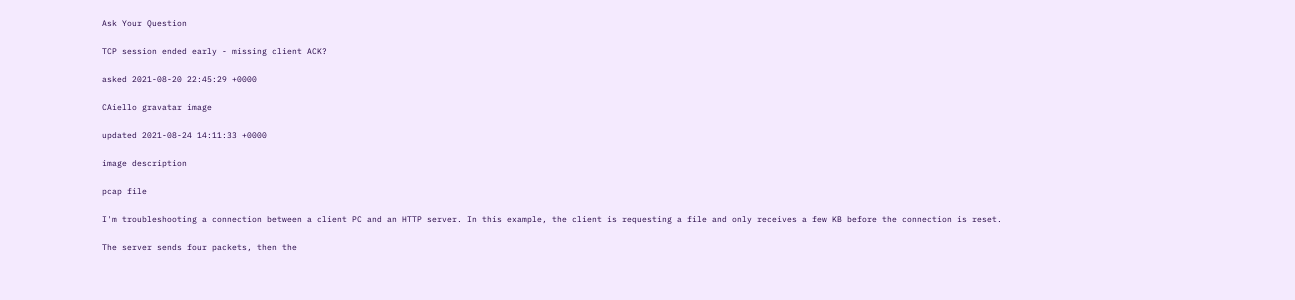Ask Your Question

TCP session ended early - missing client ACK?

asked 2021-08-20 22:45:29 +0000

CAiello gravatar image

updated 2021-08-24 14:11:33 +0000

image description

pcap file

I'm troubleshooting a connection between a client PC and an HTTP server. In this example, the client is requesting a file and only receives a few KB before the connection is reset.

The server sends four packets, then the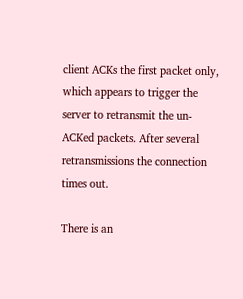client ACKs the first packet only, which appears to trigger the server to retransmit the un-ACKed packets. After several retransmissions the connection times out.

There is an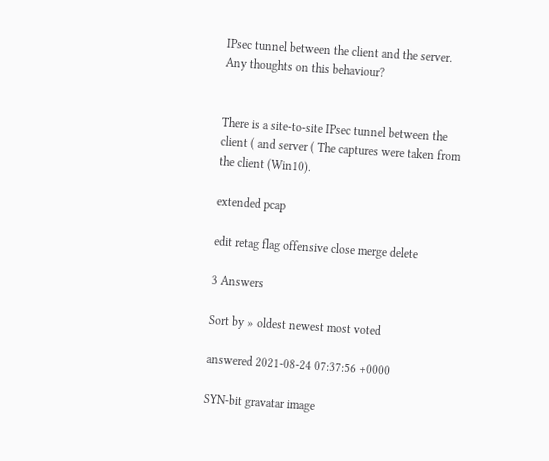IPsec tunnel between the client and the server. Any thoughts on this behaviour?


There is a site-to-site IPsec tunnel between the client ( and server ( The captures were taken from the client (Win10).

extended pcap

edit retag flag offensive close merge delete

3 Answers

Sort by » oldest newest most voted

answered 2021-08-24 07:37:56 +0000

SYN-bit gravatar image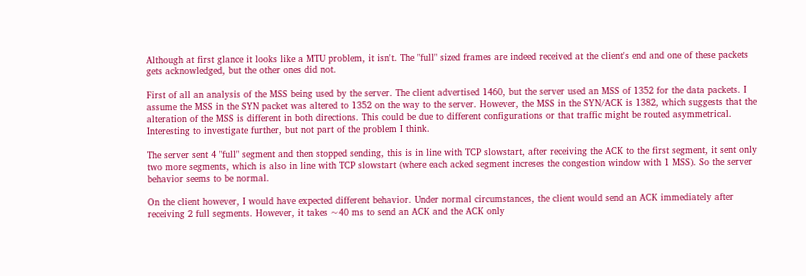Although at first glance it looks like a MTU problem, it isn't. The "full" sized frames are indeed received at the client's end and one of these packets gets acknowledged, but the other ones did not.

First of all an analysis of the MSS being used by the server. The client advertised 1460, but the server used an MSS of 1352 for the data packets. I assume the MSS in the SYN packet was altered to 1352 on the way to the server. However, the MSS in the SYN/ACK is 1382, which suggests that the alteration of the MSS is different in both directions. This could be due to different configurations or that traffic might be routed asymmetrical. Interesting to investigate further, but not part of the problem I think.

The server sent 4 "full" segment and then stopped sending, this is in line with TCP slowstart, after receiving the ACK to the first segment, it sent only two more segments, which is also in line with TCP slowstart (where each acked segment increses the congestion window with 1 MSS). So the server behavior seems to be normal.

On the client however, I would have expected different behavior. Under normal circumstances, the client would send an ACK immediately after receiving 2 full segments. However, it takes ~40 ms to send an ACK and the ACK only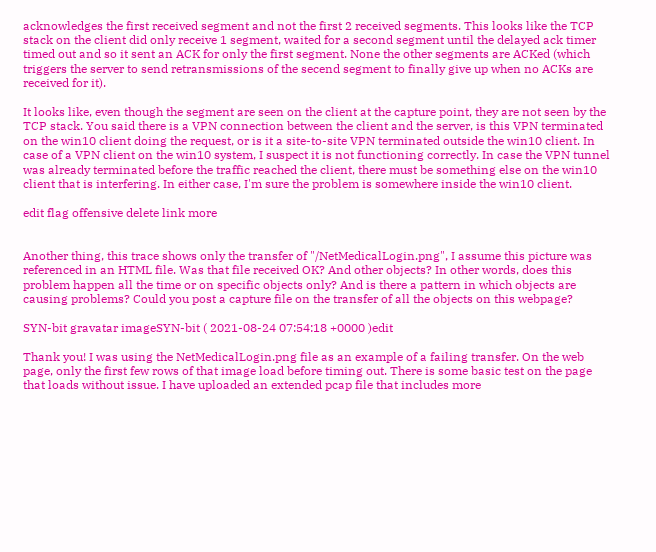acknowledges the first received segment and not the first 2 received segments. This looks like the TCP stack on the client did only receive 1 segment, waited for a second segment until the delayed ack timer timed out and so it sent an ACK for only the first segment. None the other segments are ACKed (which triggers the server to send retransmissions of the secend segment to finally give up when no ACKs are received for it).

It looks like, even though the segment are seen on the client at the capture point, they are not seen by the TCP stack. You said there is a VPN connection between the client and the server, is this VPN terminated on the win10 client doing the request, or is it a site-to-site VPN terminated outside the win10 client. In case of a VPN client on the win10 system, I suspect it is not functioning correctly. In case the VPN tunnel was already terminated before the traffic reached the client, there must be something else on the win10 client that is interfering. In either case, I'm sure the problem is somewhere inside the win10 client.

edit flag offensive delete link more


Another thing, this trace shows only the transfer of "/NetMedicalLogin.png", I assume this picture was referenced in an HTML file. Was that file received OK? And other objects? In other words, does this problem happen all the time or on specific objects only? And is there a pattern in which objects are causing problems? Could you post a capture file on the transfer of all the objects on this webpage?

SYN-bit gravatar imageSYN-bit ( 2021-08-24 07:54:18 +0000 )edit

Thank you! I was using the NetMedicalLogin.png file as an example of a failing transfer. On the web page, only the first few rows of that image load before timing out. There is some basic test on the page that loads without issue. I have uploaded an extended pcap file that includes more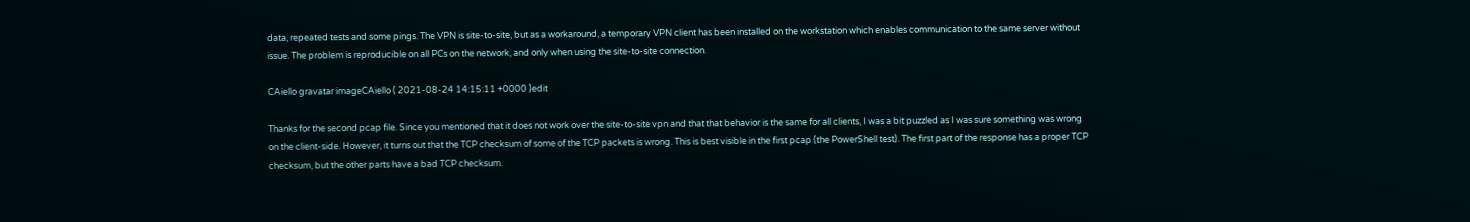data, repeated tests and some pings. The VPN is site-to-site, but as a workaround, a temporary VPN client has been installed on the workstation which enables communication to the same server without issue. The problem is reproducible on all PCs on the network, and only when using the site-to-site connection.

CAiello gravatar imageCAiello ( 2021-08-24 14:15:11 +0000 )edit

Thanks for the second pcap file. Since you mentioned that it does not work over the site-to-site vpn and that that behavior is the same for all clients, I was a bit puzzled as I was sure something was wrong on the client-side. However, it turns out that the TCP checksum of some of the TCP packets is wrong. This is best visible in the first pcap (the PowerShell test). The first part of the response has a proper TCP checksum, but the other parts have a bad TCP checksum.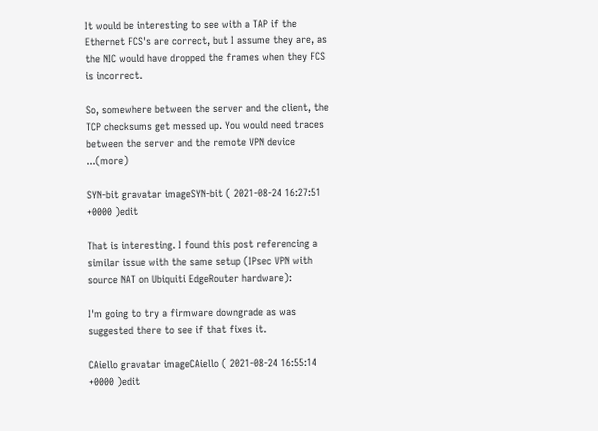It would be interesting to see with a TAP if the Ethernet FCS's are correct, but I assume they are, as the NIC would have dropped the frames when they FCS is incorrect.

So, somewhere between the server and the client, the TCP checksums get messed up. You would need traces between the server and the remote VPN device ...(more)

SYN-bit gravatar imageSYN-bit ( 2021-08-24 16:27:51 +0000 )edit

That is interesting. I found this post referencing a similar issue with the same setup (IPsec VPN with source NAT on Ubiquiti EdgeRouter hardware):

I'm going to try a firmware downgrade as was suggested there to see if that fixes it.

CAiello gravatar imageCAiello ( 2021-08-24 16:55:14 +0000 )edit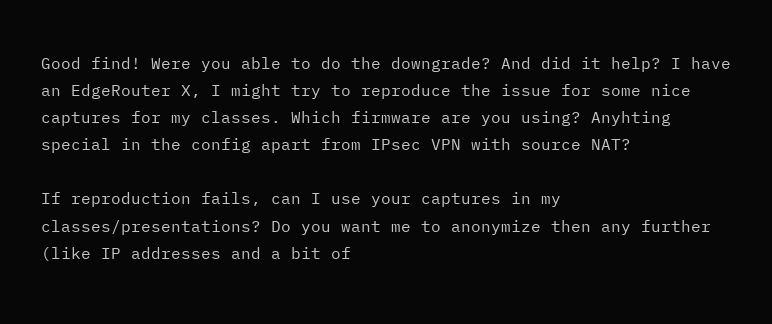Good find! Were you able to do the downgrade? And did it help? I have an EdgeRouter X, I might try to reproduce the issue for some nice captures for my classes. Which firmware are you using? Anyhting special in the config apart from IPsec VPN with source NAT?

If reproduction fails, can I use your captures in my classes/presentations? Do you want me to anonymize then any further (like IP addresses and a bit of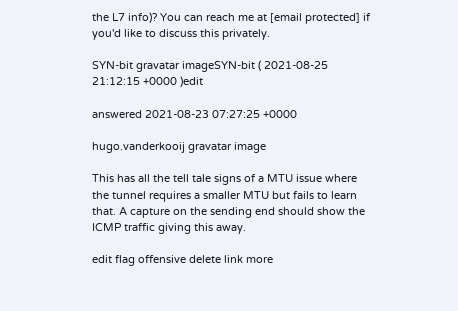the L7 info)? You can reach me at [email protected] if you'd like to discuss this privately.

SYN-bit gravatar imageSYN-bit ( 2021-08-25 21:12:15 +0000 )edit

answered 2021-08-23 07:27:25 +0000

hugo.vanderkooij gravatar image

This has all the tell tale signs of a MTU issue where the tunnel requires a smaller MTU but fails to learn that. A capture on the sending end should show the ICMP traffic giving this away.

edit flag offensive delete link more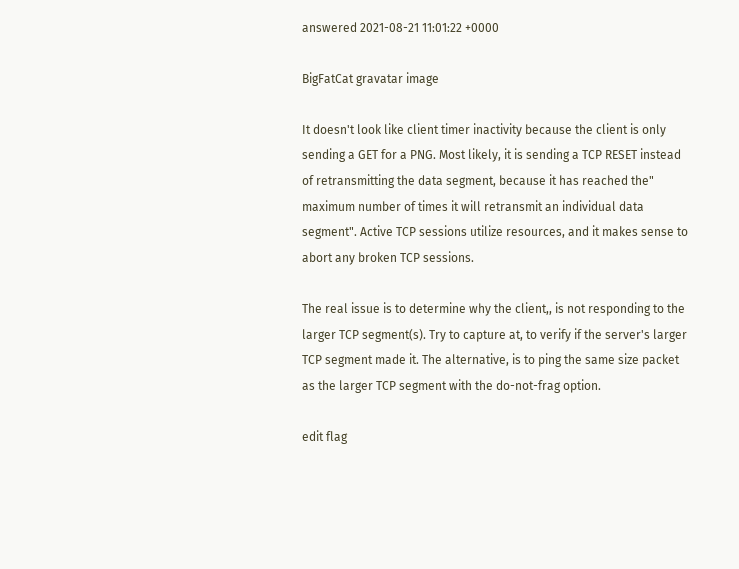answered 2021-08-21 11:01:22 +0000

BigFatCat gravatar image

It doesn't look like client timer inactivity because the client is only sending a GET for a PNG. Most likely, it is sending a TCP RESET instead of retransmitting the data segment, because it has reached the" maximum number of times it will retransmit an individual data segment". Active TCP sessions utilize resources, and it makes sense to abort any broken TCP sessions.

The real issue is to determine why the client,, is not responding to the larger TCP segment(s). Try to capture at, to verify if the server's larger TCP segment made it. The alternative, is to ping the same size packet as the larger TCP segment with the do-not-frag option.

edit flag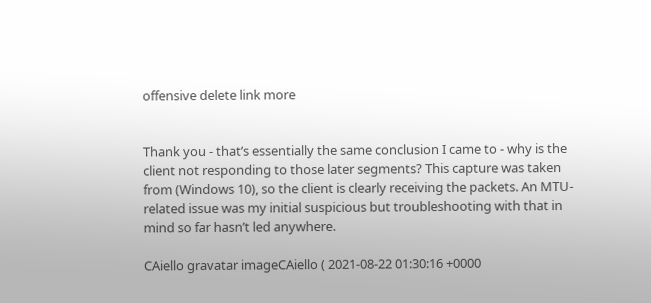offensive delete link more


Thank you - that’s essentially the same conclusion I came to - why is the client not responding to those later segments? This capture was taken from (Windows 10), so the client is clearly receiving the packets. An MTU-related issue was my initial suspicious but troubleshooting with that in mind so far hasn’t led anywhere.

CAiello gravatar imageCAiello ( 2021-08-22 01:30:16 +0000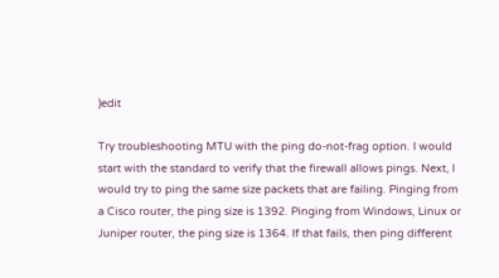)edit

Try troubleshooting MTU with the ping do-not-frag option. I would start with the standard to verify that the firewall allows pings. Next, I would try to ping the same size packets that are failing. Pinging from a Cisco router, the ping size is 1392. Pinging from Windows, Linux or Juniper router, the ping size is 1364. If that fails, then ping different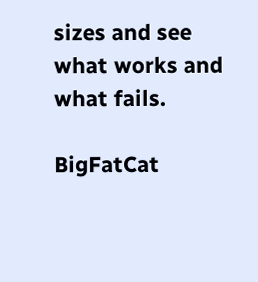sizes and see what works and what fails.

BigFatCat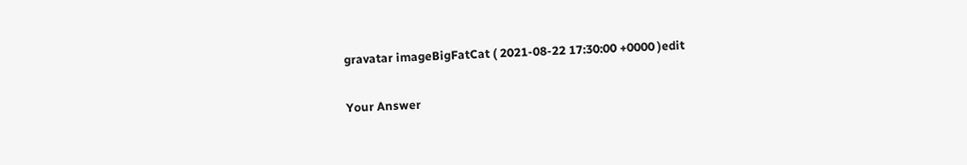gravatar imageBigFatCat ( 2021-08-22 17:30:00 +0000 )edit

Your Answer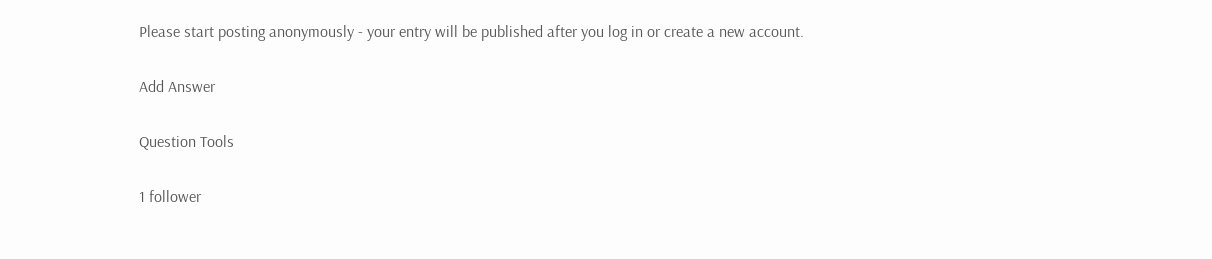Please start posting anonymously - your entry will be published after you log in or create a new account.

Add Answer

Question Tools

1 follower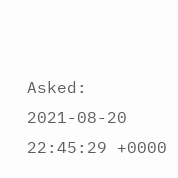Asked: 2021-08-20 22:45:29 +0000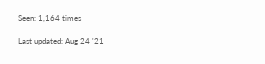Seen: 1,164 times

Last updated: Aug 24 '21